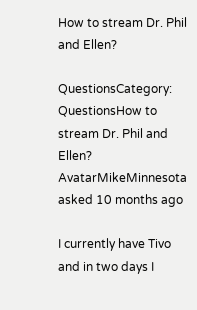How to stream Dr. Phil and Ellen?

QuestionsCategory: QuestionsHow to stream Dr. Phil and Ellen?
AvatarMikeMinnesota asked 10 months ago

I currently have Tivo and in two days I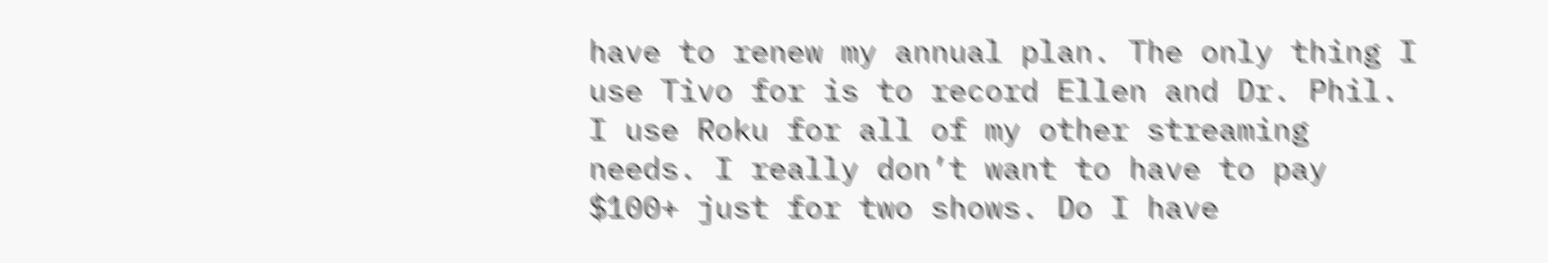have to renew my annual plan. The only thing I use Tivo for is to record Ellen and Dr. Phil. I use Roku for all of my other streaming needs. I really don’t want to have to pay $100+ just for two shows. Do I have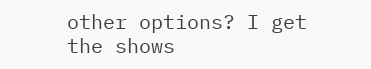other options? I get the shows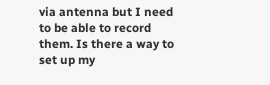via antenna but I need to be able to record them. Is there a way to set up my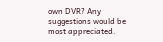own DVR? Any suggestions would be most appreciated.